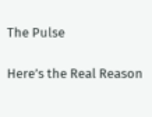The Pulse

Here’s the Real Reason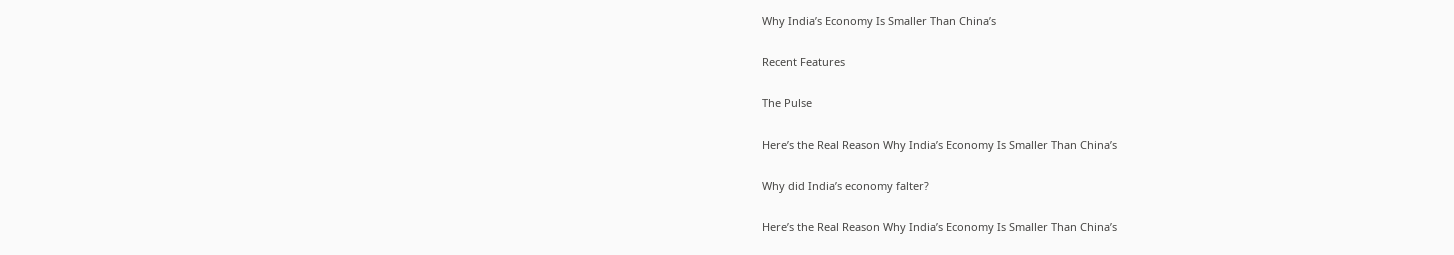Why India’s Economy Is Smaller Than China’s

Recent Features

The Pulse

Here’s the Real Reason Why India’s Economy Is Smaller Than China’s

Why did India’s economy falter?

Here’s the Real Reason Why India’s Economy Is Smaller Than China’s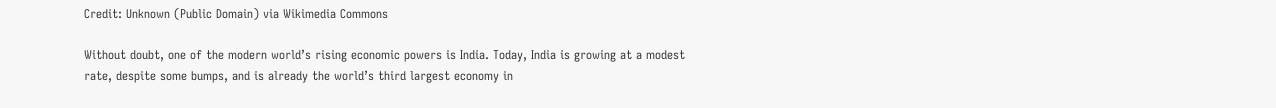Credit: Unknown (Public Domain) via Wikimedia Commons

Without doubt, one of the modern world’s rising economic powers is India. Today, India is growing at a modest rate, despite some bumps, and is already the world’s third largest economy in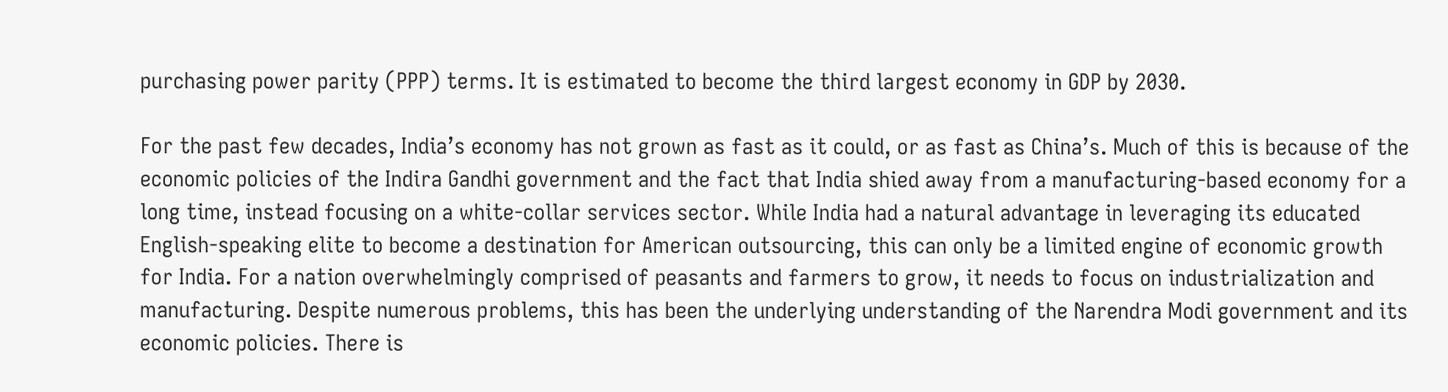purchasing power parity (PPP) terms. It is estimated to become the third largest economy in GDP by 2030.

For the past few decades, India’s economy has not grown as fast as it could, or as fast as China’s. Much of this is because of the economic policies of the Indira Gandhi government and the fact that India shied away from a manufacturing-based economy for a long time, instead focusing on a white-collar services sector. While India had a natural advantage in leveraging its educated English-speaking elite to become a destination for American outsourcing, this can only be a limited engine of economic growth for India. For a nation overwhelmingly comprised of peasants and farmers to grow, it needs to focus on industrialization and manufacturing. Despite numerous problems, this has been the underlying understanding of the Narendra Modi government and its economic policies. There is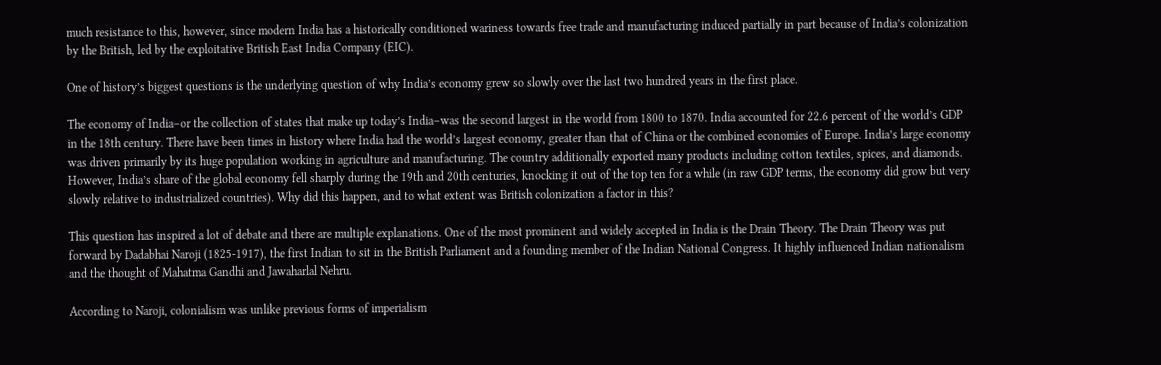much resistance to this, however, since modern India has a historically conditioned wariness towards free trade and manufacturing induced partially in part because of India’s colonization by the British, led by the exploitative British East India Company (EIC).

One of history’s biggest questions is the underlying question of why India’s economy grew so slowly over the last two hundred years in the first place.

The economy of India–or the collection of states that make up today’s India–was the second largest in the world from 1800 to 1870. India accounted for 22.6 percent of the world’s GDP in the 18th century. There have been times in history where India had the world’s largest economy, greater than that of China or the combined economies of Europe. India’s large economy was driven primarily by its huge population working in agriculture and manufacturing. The country additionally exported many products including cotton textiles, spices, and diamonds. However, India’s share of the global economy fell sharply during the 19th and 20th centuries, knocking it out of the top ten for a while (in raw GDP terms, the economy did grow but very slowly relative to industrialized countries). Why did this happen, and to what extent was British colonization a factor in this?

This question has inspired a lot of debate and there are multiple explanations. One of the most prominent and widely accepted in India is the Drain Theory. The Drain Theory was put forward by Dadabhai Naroji (1825-1917), the first Indian to sit in the British Parliament and a founding member of the Indian National Congress. It highly influenced Indian nationalism and the thought of Mahatma Gandhi and Jawaharlal Nehru.

According to Naroji, colonialism was unlike previous forms of imperialism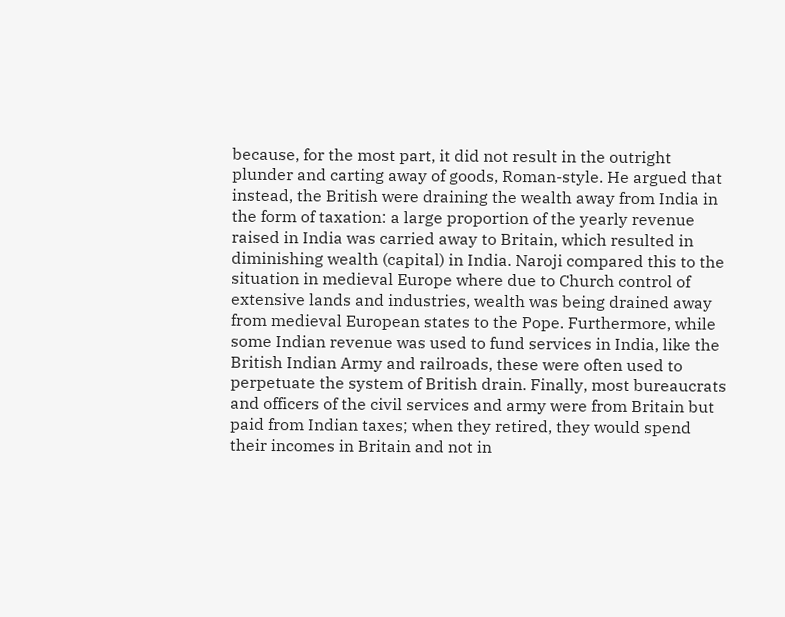because, for the most part, it did not result in the outright plunder and carting away of goods, Roman-style. He argued that instead, the British were draining the wealth away from India in the form of taxation: a large proportion of the yearly revenue raised in India was carried away to Britain, which resulted in diminishing wealth (capital) in India. Naroji compared this to the situation in medieval Europe where due to Church control of extensive lands and industries, wealth was being drained away from medieval European states to the Pope. Furthermore, while some Indian revenue was used to fund services in India, like the British Indian Army and railroads, these were often used to perpetuate the system of British drain. Finally, most bureaucrats and officers of the civil services and army were from Britain but paid from Indian taxes; when they retired, they would spend their incomes in Britain and not in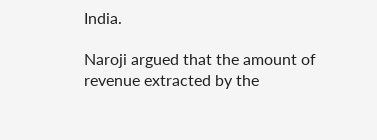India.

Naroji argued that the amount of revenue extracted by the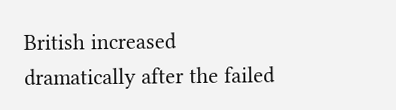British increased dramatically after the failed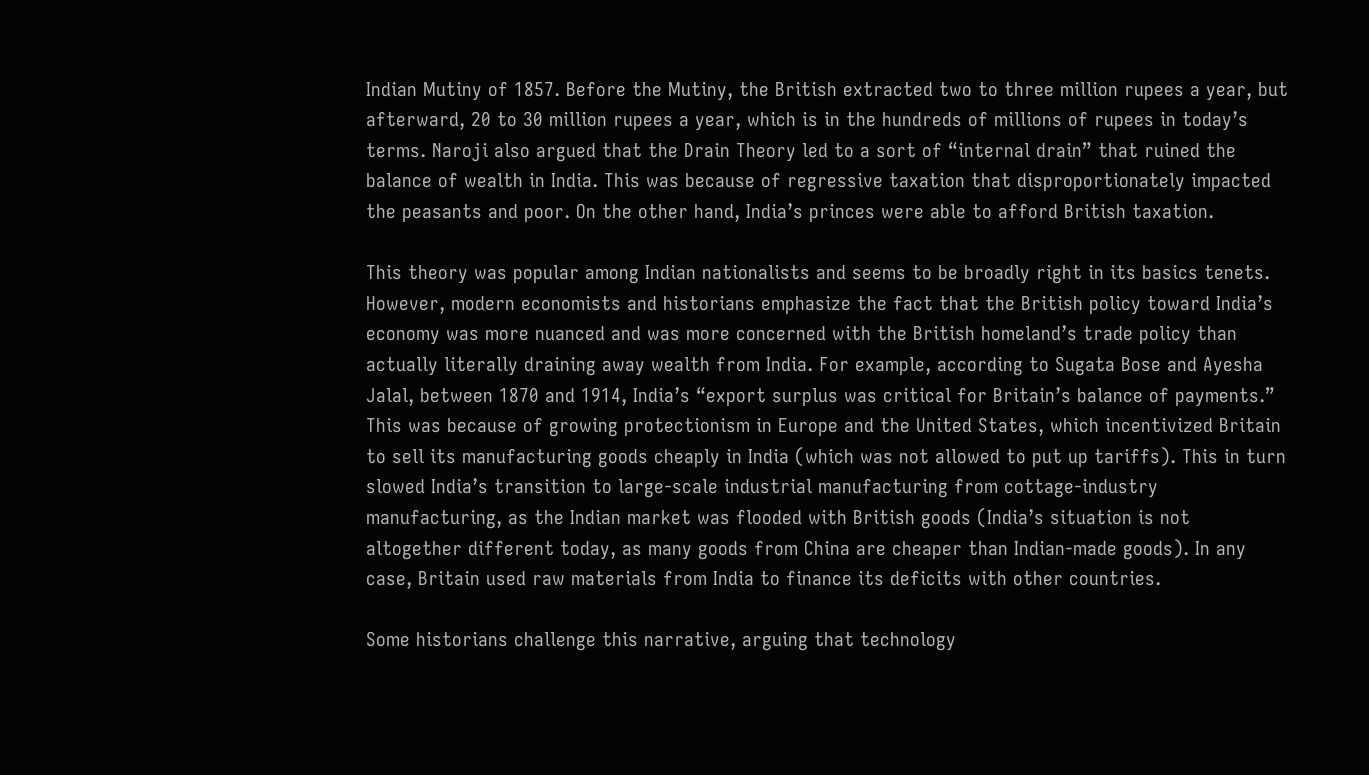Indian Mutiny of 1857. Before the Mutiny, the British extracted two to three million rupees a year, but afterward, 20 to 30 million rupees a year, which is in the hundreds of millions of rupees in today’s terms. Naroji also argued that the Drain Theory led to a sort of “internal drain” that ruined the balance of wealth in India. This was because of regressive taxation that disproportionately impacted the peasants and poor. On the other hand, India’s princes were able to afford British taxation.

This theory was popular among Indian nationalists and seems to be broadly right in its basics tenets. However, modern economists and historians emphasize the fact that the British policy toward India’s economy was more nuanced and was more concerned with the British homeland’s trade policy than actually literally draining away wealth from India. For example, according to Sugata Bose and Ayesha Jalal, between 1870 and 1914, India’s “export surplus was critical for Britain’s balance of payments.” This was because of growing protectionism in Europe and the United States, which incentivized Britain to sell its manufacturing goods cheaply in India (which was not allowed to put up tariffs). This in turn slowed India’s transition to large-scale industrial manufacturing from cottage-industry manufacturing, as the Indian market was flooded with British goods (India’s situation is not altogether different today, as many goods from China are cheaper than Indian-made goods). In any case, Britain used raw materials from India to finance its deficits with other countries.

Some historians challenge this narrative, arguing that technology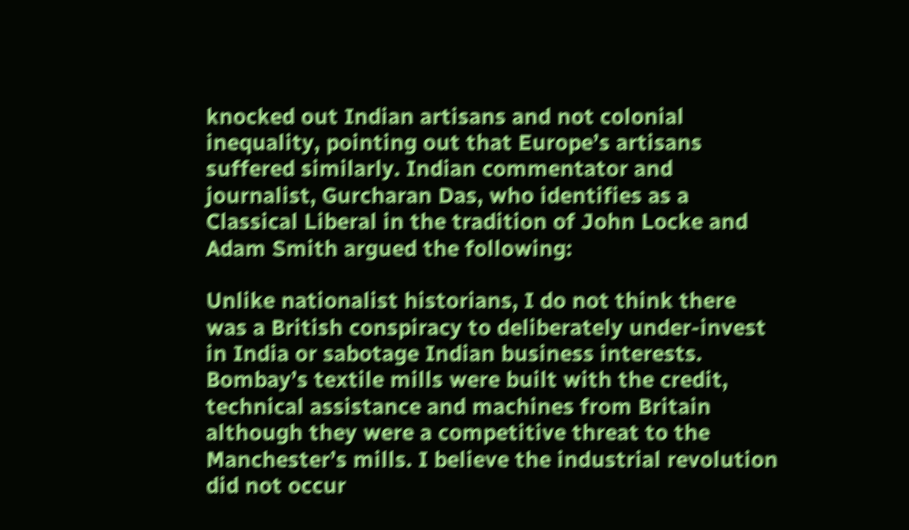knocked out Indian artisans and not colonial inequality, pointing out that Europe’s artisans suffered similarly. Indian commentator and journalist, Gurcharan Das, who identifies as a Classical Liberal in the tradition of John Locke and Adam Smith argued the following:

Unlike nationalist historians, I do not think there was a British conspiracy to deliberately under-invest in India or sabotage Indian business interests. Bombay’s textile mills were built with the credit, technical assistance and machines from Britain although they were a competitive threat to the Manchester’s mills. I believe the industrial revolution did not occur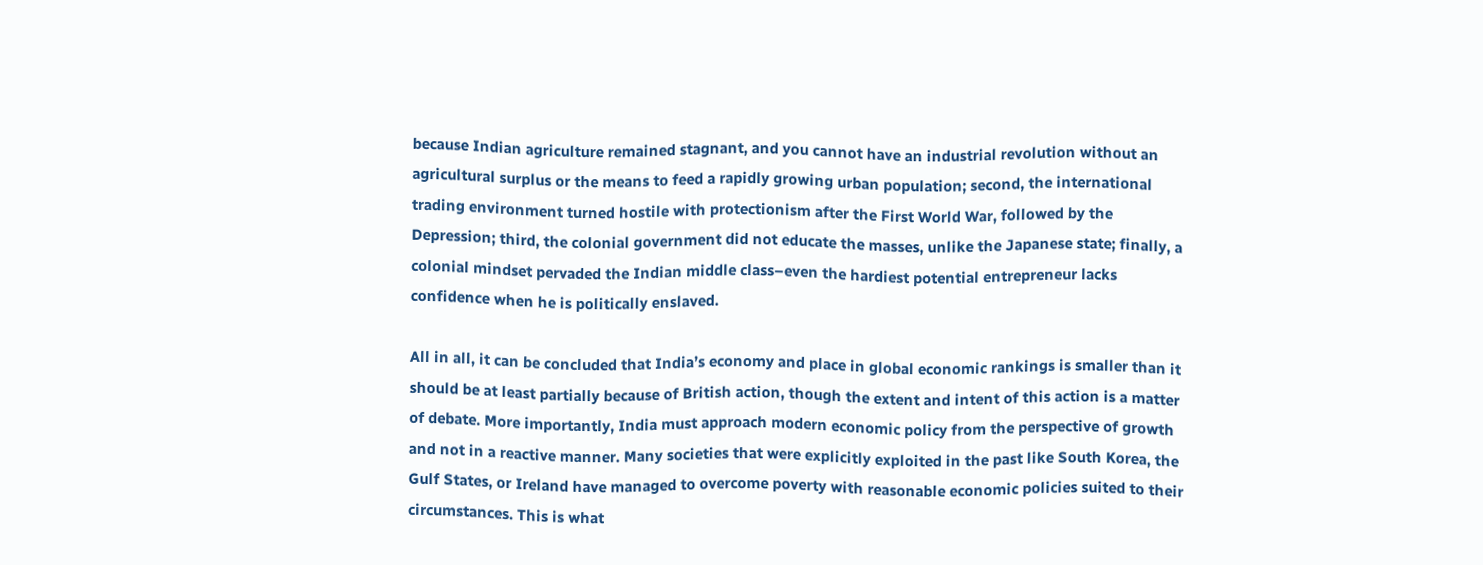because Indian agriculture remained stagnant, and you cannot have an industrial revolution without an agricultural surplus or the means to feed a rapidly growing urban population; second, the international trading environment turned hostile with protectionism after the First World War, followed by the Depression; third, the colonial government did not educate the masses, unlike the Japanese state; finally, a colonial mindset pervaded the Indian middle class–even the hardiest potential entrepreneur lacks confidence when he is politically enslaved.

All in all, it can be concluded that India’s economy and place in global economic rankings is smaller than it should be at least partially because of British action, though the extent and intent of this action is a matter of debate. More importantly, India must approach modern economic policy from the perspective of growth and not in a reactive manner. Many societies that were explicitly exploited in the past like South Korea, the Gulf States, or Ireland have managed to overcome poverty with reasonable economic policies suited to their circumstances. This is what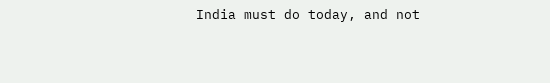India must do today, and not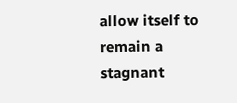allow itself to remain a stagnant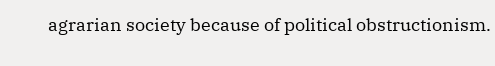agrarian society because of political obstructionism.